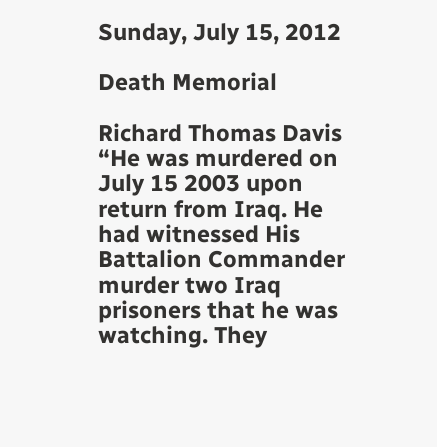Sunday, July 15, 2012

Death Memorial

Richard Thomas Davis
“He was murdered on July 15 2003 upon return from Iraq. He had witnessed His Battalion Commander murder two Iraq prisoners that he was watching. They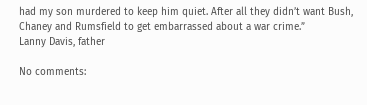had my son murdered to keep him quiet. After all they didn’t want Bush, Chaney and Rumsfield to get embarrassed about a war crime.”
Lanny Davis, father

No comments: